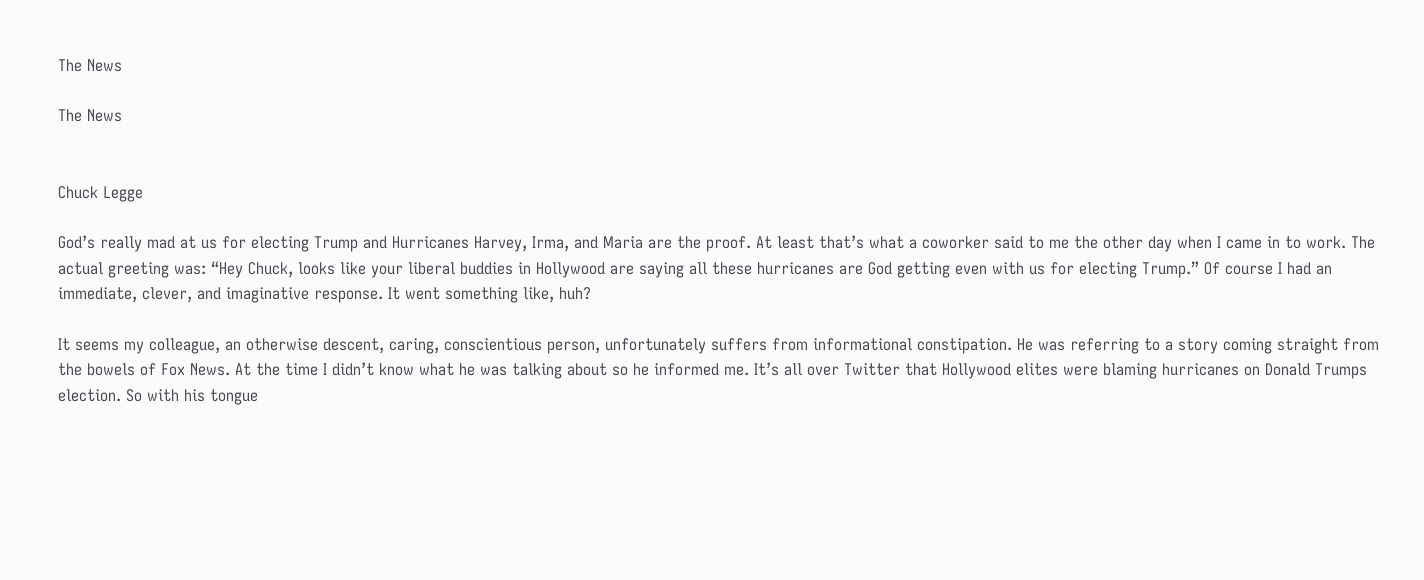The News

The News


Chuck Legge

God’s really mad at us for electing Trump and Hurricanes Harvey, Irma, and Maria are the proof. At least that’s what a coworker said to me the other day when I came in to work. The actual greeting was: “Hey Chuck, looks like your liberal buddies in Hollywood are saying all these hurricanes are God getting even with us for electing Trump.” Of course I had an immediate, clever, and imaginative response. It went something like, huh?

It seems my colleague, an otherwise descent, caring, conscientious person, unfortunately suffers from informational constipation. He was referring to a story coming straight from the bowels of Fox News. At the time I didn’t know what he was talking about so he informed me. It’s all over Twitter that Hollywood elites were blaming hurricanes on Donald Trumps election. So with his tongue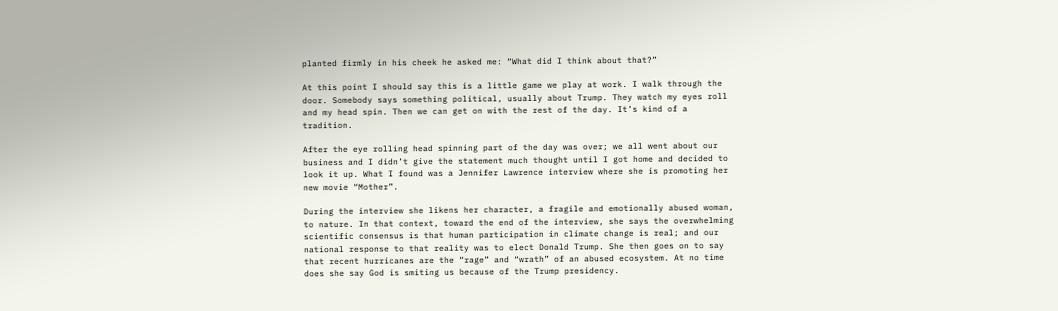planted firmly in his cheek he asked me: “What did I think about that?”

At this point I should say this is a little game we play at work. I walk through the door. Somebody says something political, usually about Trump. They watch my eyes roll and my head spin. Then we can get on with the rest of the day. It’s kind of a tradition.

After the eye rolling head spinning part of the day was over; we all went about our business and I didn’t give the statement much thought until I got home and decided to look it up. What I found was a Jennifer Lawrence interview where she is promoting her new movie “Mother”.

During the interview she likens her character, a fragile and emotionally abused woman, to nature. In that context, toward the end of the interview, she says the overwhelming scientific consensus is that human participation in climate change is real; and our national response to that reality was to elect Donald Trump. She then goes on to say that recent hurricanes are the “rage” and “wrath” of an abused ecosystem. At no time does she say God is smiting us because of the Trump presidency.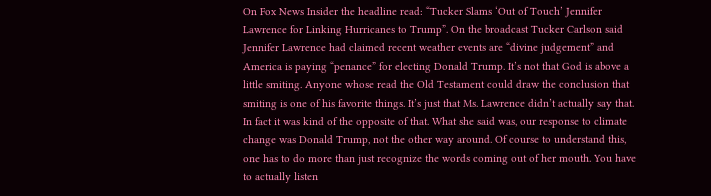On Fox News Insider the headline read: “Tucker Slams ‘Out of Touch’ Jennifer Lawrence for Linking Hurricanes to Trump”. On the broadcast Tucker Carlson said Jennifer Lawrence had claimed recent weather events are “divine judgement” and America is paying “penance” for electing Donald Trump. It’s not that God is above a little smiting. Anyone whose read the Old Testament could draw the conclusion that smiting is one of his favorite things. It’s just that Ms. Lawrence didn’t actually say that. In fact it was kind of the opposite of that. What she said was, our response to climate change was Donald Trump, not the other way around. Of course to understand this, one has to do more than just recognize the words coming out of her mouth. You have to actually listen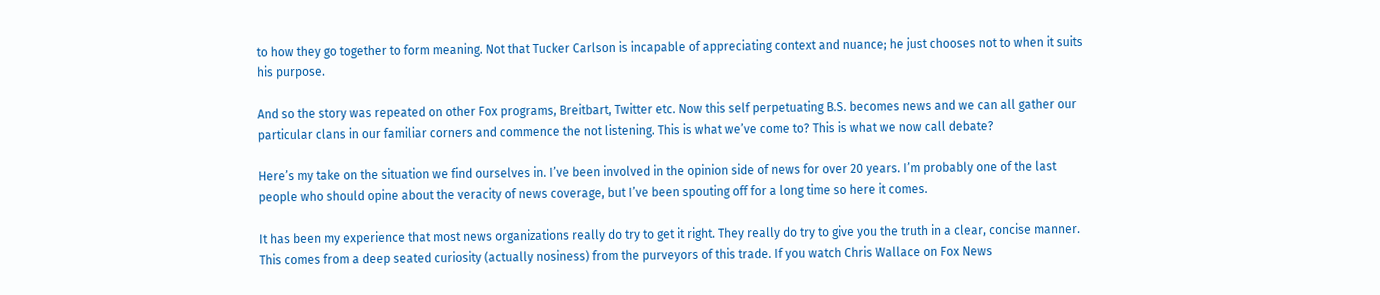to how they go together to form meaning. Not that Tucker Carlson is incapable of appreciating context and nuance; he just chooses not to when it suits his purpose.

And so the story was repeated on other Fox programs, Breitbart, Twitter etc. Now this self perpetuating B.S. becomes news and we can all gather our particular clans in our familiar corners and commence the not listening. This is what we’ve come to? This is what we now call debate?

Here’s my take on the situation we find ourselves in. I’ve been involved in the opinion side of news for over 20 years. I’m probably one of the last people who should opine about the veracity of news coverage, but I’ve been spouting off for a long time so here it comes.

It has been my experience that most news organizations really do try to get it right. They really do try to give you the truth in a clear, concise manner. This comes from a deep seated curiosity (actually nosiness) from the purveyors of this trade. If you watch Chris Wallace on Fox News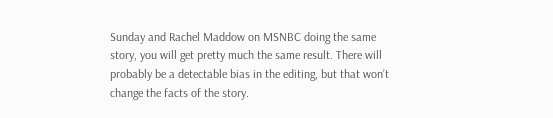Sunday and Rachel Maddow on MSNBC doing the same story, you will get pretty much the same result. There will probably be a detectable bias in the editing, but that won’t change the facts of the story.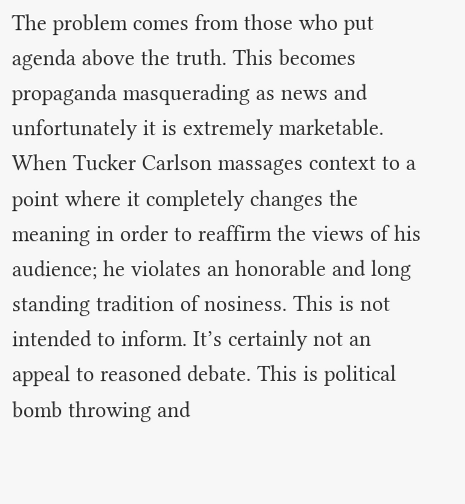The problem comes from those who put agenda above the truth. This becomes propaganda masquerading as news and unfortunately it is extremely marketable. When Tucker Carlson massages context to a point where it completely changes the meaning in order to reaffirm the views of his audience; he violates an honorable and long standing tradition of nosiness. This is not intended to inform. It’s certainly not an appeal to reasoned debate. This is political bomb throwing and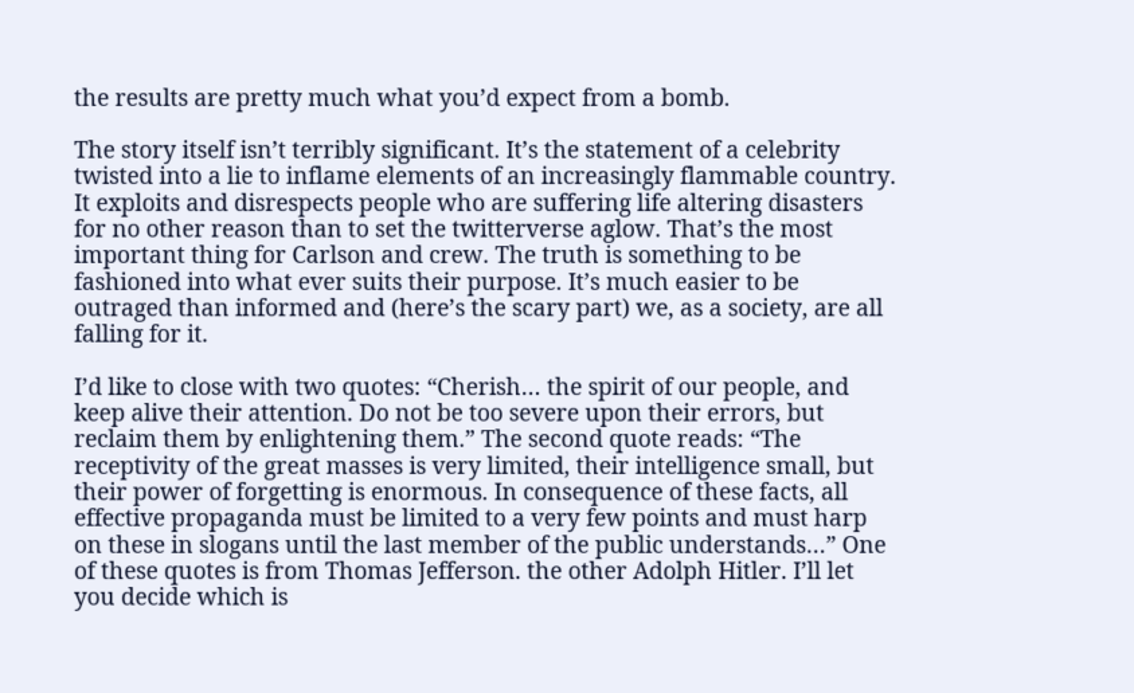the results are pretty much what you’d expect from a bomb.

The story itself isn’t terribly significant. It’s the statement of a celebrity twisted into a lie to inflame elements of an increasingly flammable country. It exploits and disrespects people who are suffering life altering disasters for no other reason than to set the twitterverse aglow. That’s the most important thing for Carlson and crew. The truth is something to be fashioned into what ever suits their purpose. It’s much easier to be outraged than informed and (here’s the scary part) we, as a society, are all falling for it.

I’d like to close with two quotes: “Cherish… the spirit of our people, and keep alive their attention. Do not be too severe upon their errors, but reclaim them by enlightening them.” The second quote reads: “The receptivity of the great masses is very limited, their intelligence small, but their power of forgetting is enormous. In consequence of these facts, all effective propaganda must be limited to a very few points and must harp on these in slogans until the last member of the public understands…” One of these quotes is from Thomas Jefferson. the other Adolph Hitler. I’ll let you decide which is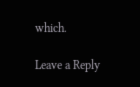which.

Leave a Reply